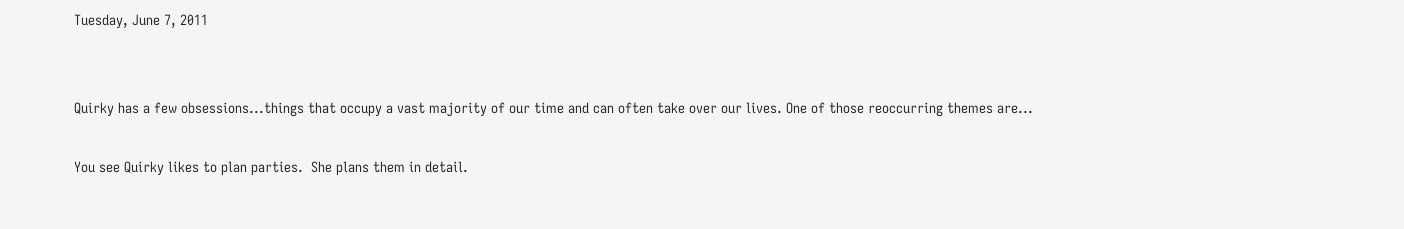Tuesday, June 7, 2011


Quirky has a few obsessions...things that occupy a vast majority of our time and can often take over our lives. One of those reoccurring themes are...

You see Quirky likes to plan parties.  She plans them in detail.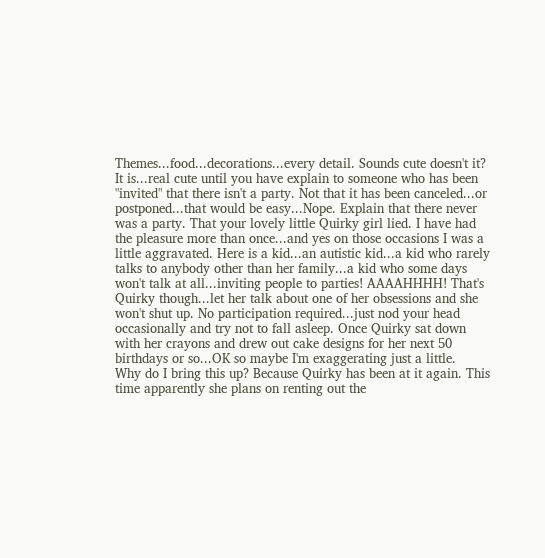Themes...food...decorations...every detail. Sounds cute doesn't it? It is...real cute until you have explain to someone who has been "invited" that there isn't a party. Not that it has been canceled...or postponed...that would be easy...Nope. Explain that there never was a party. That your lovely little Quirky girl lied. I have had the pleasure more than once...and yes on those occasions I was a little aggravated. Here is a kid...an autistic kid...a kid who rarely talks to anybody other than her family...a kid who some days won't talk at all...inviting people to parties! AAAAHHHH! That's Quirky though...let her talk about one of her obsessions and she won't shut up. No participation required...just nod your head occasionally and try not to fall asleep. Once Quirky sat down with her crayons and drew out cake designs for her next 50 birthdays or so...OK so maybe I'm exaggerating just a little.
Why do I bring this up? Because Quirky has been at it again. This time apparently she plans on renting out the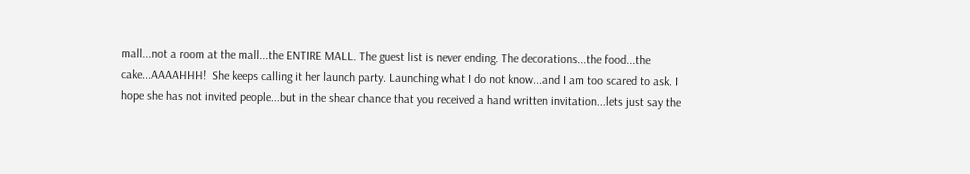mall...not a room at the mall...the ENTIRE MALL. The guest list is never ending. The decorations...the food...the cake...AAAAHHH!  She keeps calling it her launch party. Launching what I do not know...and I am too scared to ask. I hope she has not invited people...but in the shear chance that you received a hand written invitation...lets just say the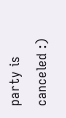party is canceled :)